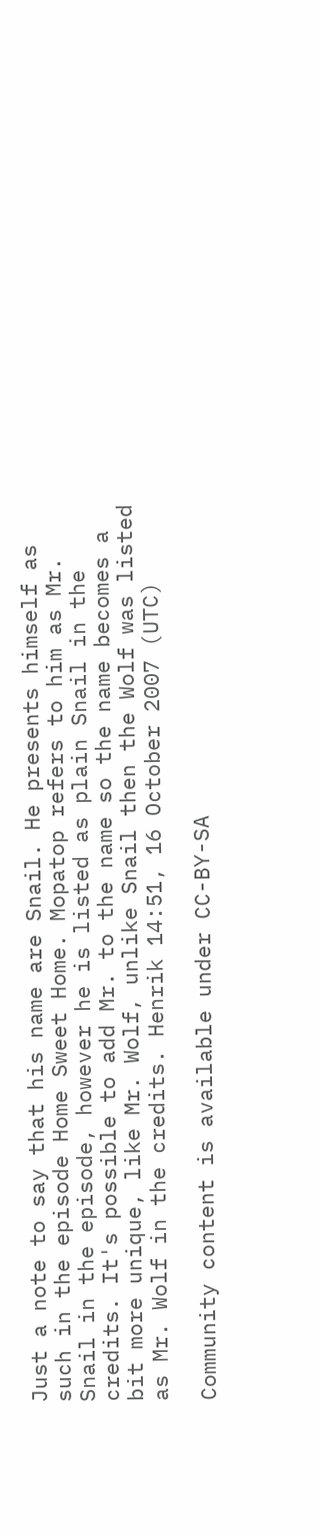Just a note to say that his name are Snail. He presents himself as such in the episode Home Sweet Home. Mopatop refers to him as Mr. Snail in the episode, however he is listed as plain Snail in the credits. It's possible to add Mr. to the name so the name becomes a bit more unique, like Mr. Wolf, unlike Snail then the Wolf was listed as Mr. Wolf in the credits. Henrik 14:51, 16 October 2007 (UTC)

Community content is available under CC-BY-SA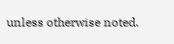unless otherwise noted.